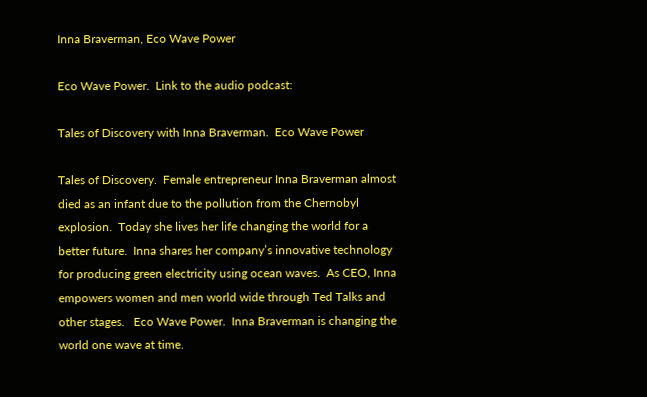Inna Braverman, Eco Wave Power

Eco Wave Power.  Link to the audio podcast:

Tales of Discovery with Inna Braverman.  Eco Wave Power

Tales of Discovery.  Female entrepreneur Inna Braverman almost died as an infant due to the pollution from the Chernobyl explosion.  Today she lives her life changing the world for a better future.  Inna shares her company’s innovative technology for producing green electricity using ocean waves.  As CEO, Inna empowers women and men world wide through Ted Talks and other stages.   Eco Wave Power.  Inna Braverman is changing the world one wave at time.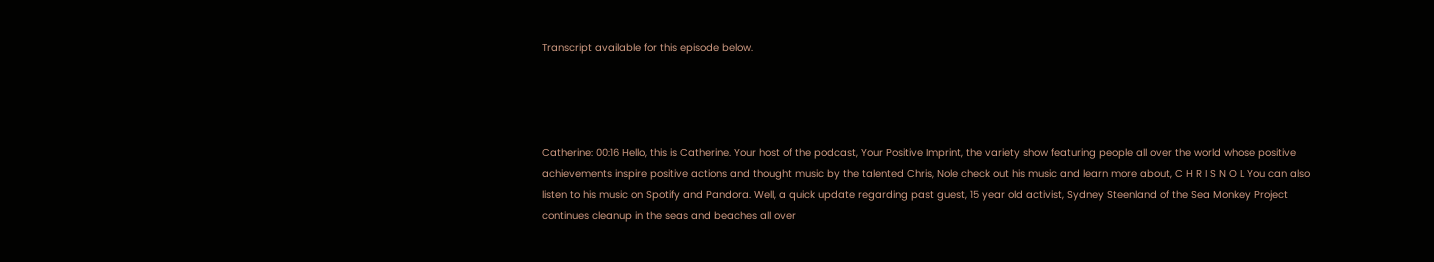Transcript available for this episode below.




Catherine: 00:16 Hello, this is Catherine. Your host of the podcast, Your Positive Imprint, the variety show featuring people all over the world whose positive achievements inspire positive actions and thought music by the talented Chris, Nole check out his music and learn more about, C H R I S N O L You can also listen to his music on Spotify and Pandora. Well, a quick update regarding past guest, 15 year old activist, Sydney Steenland of the Sea Monkey Project continues cleanup in the seas and beaches all over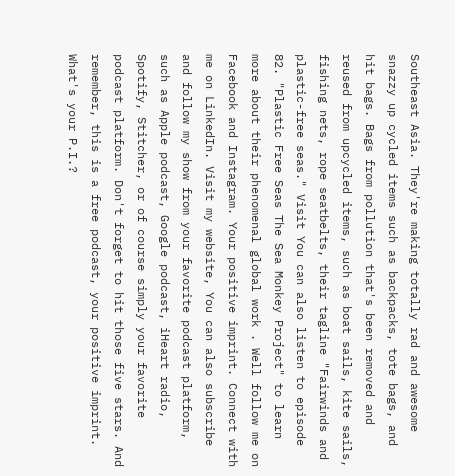Southeast Asia. They're making totally rad and awesome snazzy up cycled items such as backpacks, tote bags, and hit bags. Bags from pollution that's been removed and reused from upcycled items, such as boat sails, kite sails, fishing nets, rope seatbelts, their tagline "Fairwinds and plastic-free seas." Visit You can also listen to episode 82. "Plastic Free Seas The Sea Monkey Project" to learn more about their phenomenal global work . Well follow me on Facebook and Instagram. Your positive imprint. Connect with me on LinkedIn. Visit my website, You can also subscribe and follow my show from your favorite podcast platform, such as Apple podcast, Google podcast, iHeart radio, Spotify, Stitcher, or of course simply your favorite podcast platform. Don't forget to hit those five stars. And remember, this is a free podcast, your positive imprint. What's your P.I.?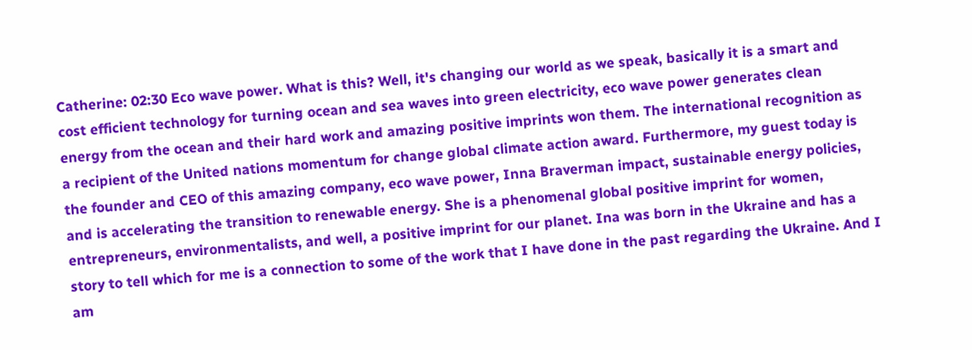Catherine: 02:30 Eco wave power. What is this? Well, it's changing our world as we speak, basically it is a smart and cost efficient technology for turning ocean and sea waves into green electricity, eco wave power generates clean energy from the ocean and their hard work and amazing positive imprints won them. The international recognition as a recipient of the United nations momentum for change global climate action award. Furthermore, my guest today is the founder and CEO of this amazing company, eco wave power, Inna Braverman impact, sustainable energy policies, and is accelerating the transition to renewable energy. She is a phenomenal global positive imprint for women, entrepreneurs, environmentalists, and well, a positive imprint for our planet. Ina was born in the Ukraine and has a story to tell which for me is a connection to some of the work that I have done in the past regarding the Ukraine. And I am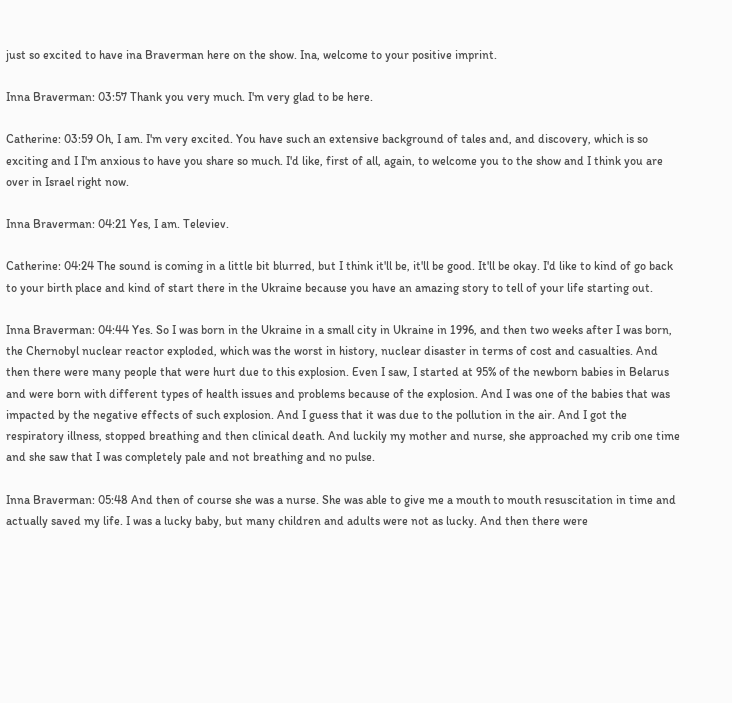just so excited to have ina Braverman here on the show. Ina, welcome to your positive imprint.

Inna Braverman: 03:57 Thank you very much. I'm very glad to be here.

Catherine: 03:59 Oh, I am. I'm very excited. You have such an extensive background of tales and, and discovery, which is so exciting and I I'm anxious to have you share so much. I'd like, first of all, again, to welcome you to the show and I think you are over in Israel right now.

Inna Braverman: 04:21 Yes, I am. Televiev.

Catherine: 04:24 The sound is coming in a little bit blurred, but I think it'll be, it'll be good. It'll be okay. I'd like to kind of go back to your birth place and kind of start there in the Ukraine because you have an amazing story to tell of your life starting out.

Inna Braverman: 04:44 Yes. So I was born in the Ukraine in a small city in Ukraine in 1996, and then two weeks after I was born, the Chernobyl nuclear reactor exploded, which was the worst in history, nuclear disaster in terms of cost and casualties. And then there were many people that were hurt due to this explosion. Even I saw, I started at 95% of the newborn babies in Belarus and were born with different types of health issues and problems because of the explosion. And I was one of the babies that was impacted by the negative effects of such explosion. And I guess that it was due to the pollution in the air. And I got the respiratory illness, stopped breathing and then clinical death. And luckily my mother and nurse, she approached my crib one time and she saw that I was completely pale and not breathing and no pulse.

Inna Braverman: 05:48 And then of course she was a nurse. She was able to give me a mouth to mouth resuscitation in time and actually saved my life. I was a lucky baby, but many children and adults were not as lucky. And then there were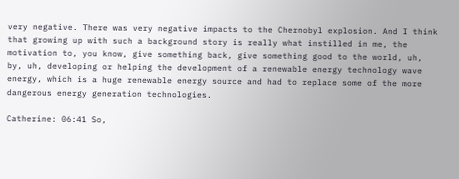very negative. There was very negative impacts to the Chernobyl explosion. And I think that growing up with such a background story is really what instilled in me, the motivation to, you know, give something back, give something good to the world, uh, by, uh, developing or helping the development of a renewable energy technology wave energy, which is a huge renewable energy source and had to replace some of the more dangerous energy generation technologies.

Catherine: 06:41 So,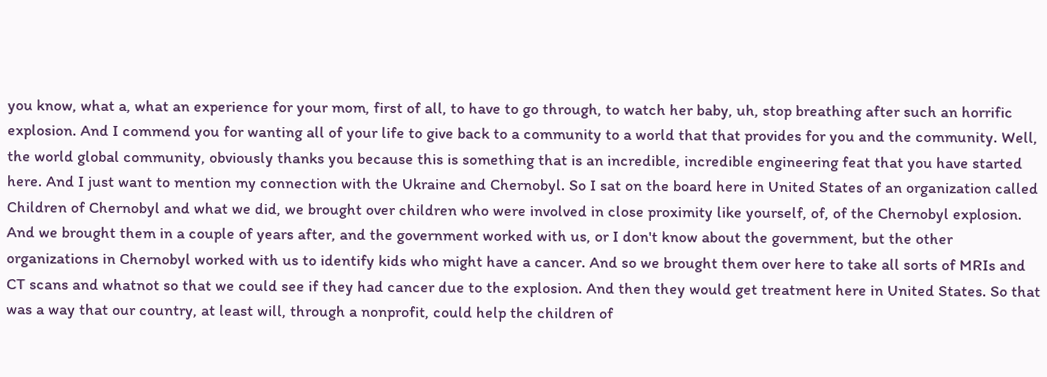you know, what a, what an experience for your mom, first of all, to have to go through, to watch her baby, uh, stop breathing after such an horrific explosion. And I commend you for wanting all of your life to give back to a community to a world that that provides for you and the community. Well, the world global community, obviously thanks you because this is something that is an incredible, incredible engineering feat that you have started here. And I just want to mention my connection with the Ukraine and Chernobyl. So I sat on the board here in United States of an organization called Children of Chernobyl and what we did, we brought over children who were involved in close proximity like yourself, of, of the Chernobyl explosion. And we brought them in a couple of years after, and the government worked with us, or I don't know about the government, but the other organizations in Chernobyl worked with us to identify kids who might have a cancer. And so we brought them over here to take all sorts of MRIs and CT scans and whatnot so that we could see if they had cancer due to the explosion. And then they would get treatment here in United States. So that was a way that our country, at least will, through a nonprofit, could help the children of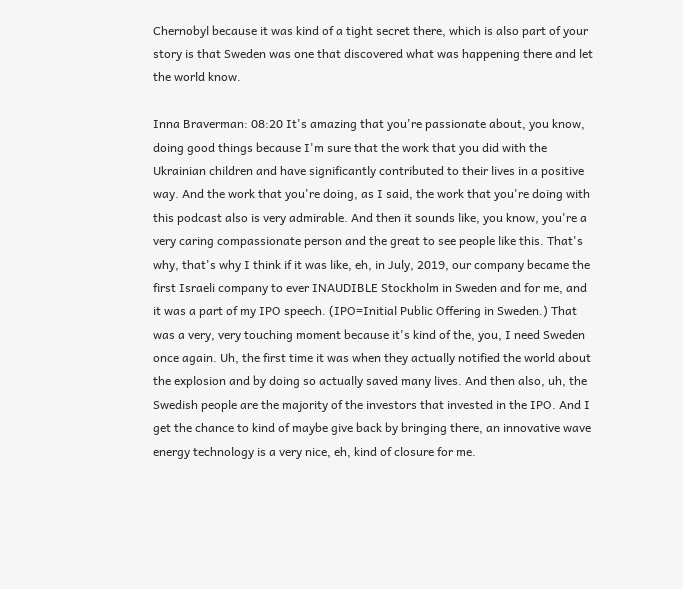Chernobyl because it was kind of a tight secret there, which is also part of your story is that Sweden was one that discovered what was happening there and let the world know.

Inna Braverman: 08:20 It's amazing that you're passionate about, you know, doing good things because I'm sure that the work that you did with the Ukrainian children and have significantly contributed to their lives in a positive way. And the work that you're doing, as I said, the work that you're doing with this podcast also is very admirable. And then it sounds like, you know, you're a very caring compassionate person and the great to see people like this. That's why, that's why I think if it was like, eh, in July, 2019, our company became the first Israeli company to ever INAUDIBLE Stockholm in Sweden and for me, and it was a part of my IPO speech. (IPO=Initial Public Offering in Sweden.) That was a very, very touching moment because it's kind of the, you, I need Sweden once again. Uh, the first time it was when they actually notified the world about the explosion and by doing so actually saved many lives. And then also, uh, the Swedish people are the majority of the investors that invested in the IPO. And I get the chance to kind of maybe give back by bringing there, an innovative wave energy technology is a very nice, eh, kind of closure for me.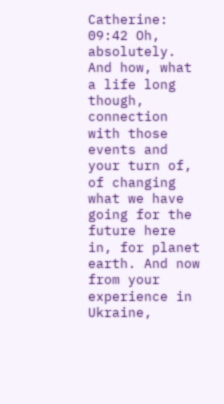Catherine: 09:42 Oh, absolutely. And how, what a life long though, connection with those events and your turn of, of changing what we have going for the future here in, for planet earth. And now from your experience in Ukraine,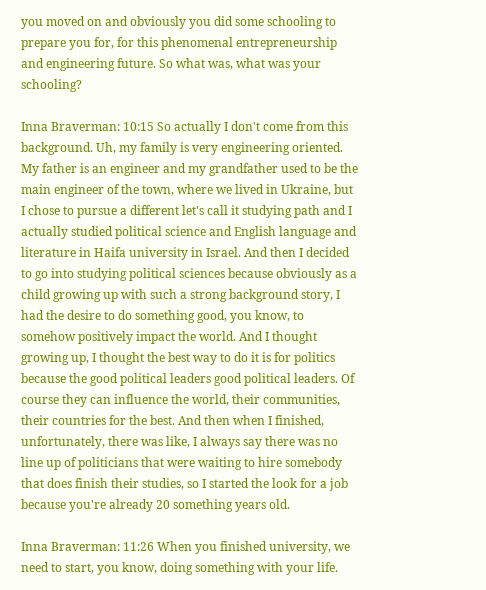you moved on and obviously you did some schooling to prepare you for, for this phenomenal entrepreneurship and engineering future. So what was, what was your schooling?

Inna Braverman: 10:15 So actually I don't come from this background. Uh, my family is very engineering oriented. My father is an engineer and my grandfather used to be the main engineer of the town, where we lived in Ukraine, but I chose to pursue a different let's call it studying path and I actually studied political science and English language and literature in Haifa university in Israel. And then I decided to go into studying political sciences because obviously as a child growing up with such a strong background story, I had the desire to do something good, you know, to somehow positively impact the world. And I thought growing up, I thought the best way to do it is for politics because the good political leaders good political leaders. Of course they can influence the world, their communities, their countries for the best. And then when I finished, unfortunately, there was like, I always say there was no line up of politicians that were waiting to hire somebody that does finish their studies, so I started the look for a job because you're already 20 something years old.

Inna Braverman: 11:26 When you finished university, we need to start, you know, doing something with your life.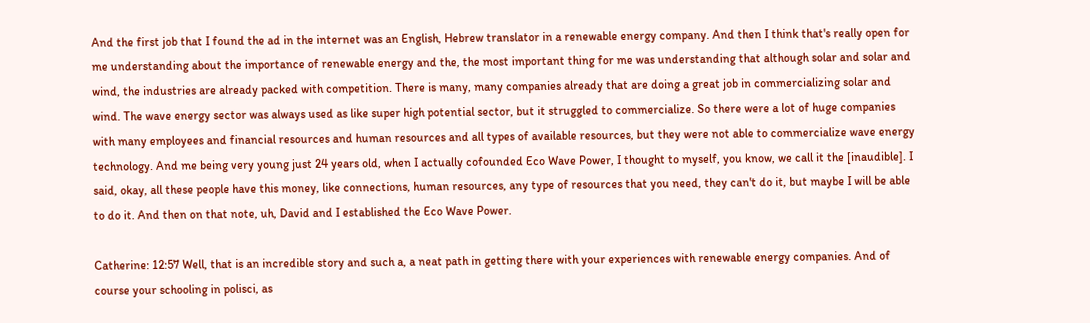And the first job that I found the ad in the internet was an English, Hebrew translator in a renewable energy company. And then I think that's really open for me understanding about the importance of renewable energy and the, the most important thing for me was understanding that although solar and solar and wind, the industries are already packed with competition. There is many, many companies already that are doing a great job in commercializing solar and wind. The wave energy sector was always used as like super high potential sector, but it struggled to commercialize. So there were a lot of huge companies with many employees and financial resources and human resources and all types of available resources, but they were not able to commercialize wave energy technology. And me being very young just 24 years old, when I actually cofounded Eco Wave Power, I thought to myself, you know, we call it the [inaudible]. I said, okay, all these people have this money, like connections, human resources, any type of resources that you need, they can't do it, but maybe I will be able to do it. And then on that note, uh, David and I established the Eco Wave Power.

Catherine: 12:57 Well, that is an incredible story and such a, a neat path in getting there with your experiences with renewable energy companies. And of course your schooling in polisci, as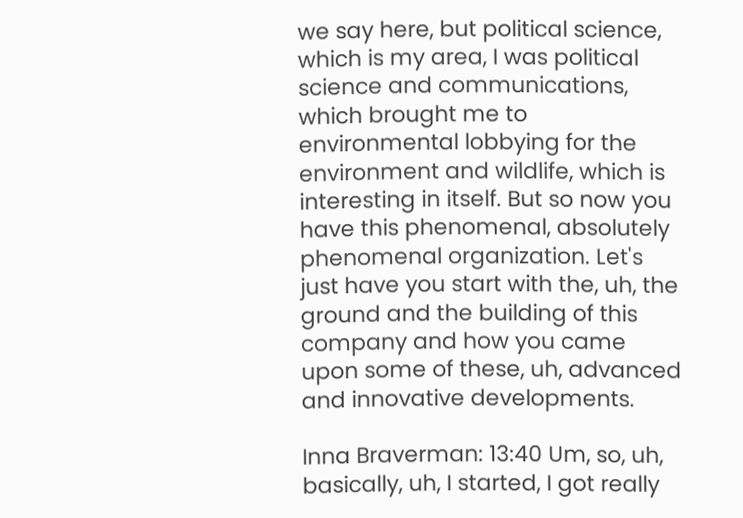we say here, but political science, which is my area, I was political science and communications, which brought me to environmental lobbying for the environment and wildlife, which is interesting in itself. But so now you have this phenomenal, absolutely phenomenal organization. Let's just have you start with the, uh, the ground and the building of this company and how you came upon some of these, uh, advanced and innovative developments.

Inna Braverman: 13:40 Um, so, uh, basically, uh, I started, I got really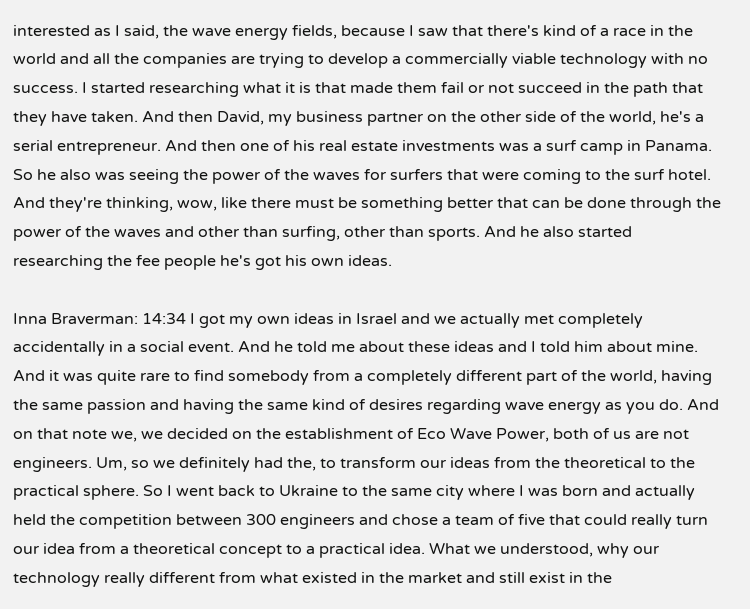interested as I said, the wave energy fields, because I saw that there's kind of a race in the world and all the companies are trying to develop a commercially viable technology with no success. I started researching what it is that made them fail or not succeed in the path that they have taken. And then David, my business partner on the other side of the world, he's a serial entrepreneur. And then one of his real estate investments was a surf camp in Panama. So he also was seeing the power of the waves for surfers that were coming to the surf hotel. And they're thinking, wow, like there must be something better that can be done through the power of the waves and other than surfing, other than sports. And he also started researching the fee people he's got his own ideas.

Inna Braverman: 14:34 I got my own ideas in Israel and we actually met completely accidentally in a social event. And he told me about these ideas and I told him about mine. And it was quite rare to find somebody from a completely different part of the world, having the same passion and having the same kind of desires regarding wave energy as you do. And on that note we, we decided on the establishment of Eco Wave Power, both of us are not engineers. Um, so we definitely had the, to transform our ideas from the theoretical to the practical sphere. So I went back to Ukraine to the same city where I was born and actually held the competition between 300 engineers and chose a team of five that could really turn our idea from a theoretical concept to a practical idea. What we understood, why our technology really different from what existed in the market and still exist in the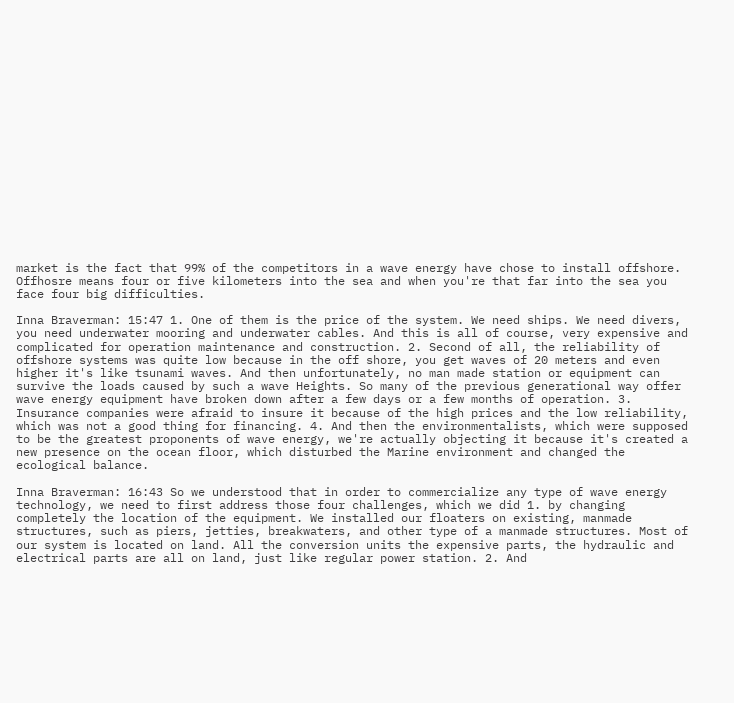market is the fact that 99% of the competitors in a wave energy have chose to install offshore. Offhosre means four or five kilometers into the sea and when you're that far into the sea you face four big difficulties.

Inna Braverman: 15:47 1. One of them is the price of the system. We need ships. We need divers, you need underwater mooring and underwater cables. And this is all of course, very expensive and complicated for operation maintenance and construction. 2. Second of all, the reliability of offshore systems was quite low because in the off shore, you get waves of 20 meters and even higher it's like tsunami waves. And then unfortunately, no man made station or equipment can survive the loads caused by such a wave Heights. So many of the previous generational way offer wave energy equipment have broken down after a few days or a few months of operation. 3. Insurance companies were afraid to insure it because of the high prices and the low reliability, which was not a good thing for financing. 4. And then the environmentalists, which were supposed to be the greatest proponents of wave energy, we're actually objecting it because it's created a new presence on the ocean floor, which disturbed the Marine environment and changed the ecological balance.

Inna Braverman: 16:43 So we understood that in order to commercialize any type of wave energy technology, we need to first address those four challenges, which we did 1. by changing completely the location of the equipment. We installed our floaters on existing, manmade structures, such as piers, jetties, breakwaters, and other type of a manmade structures. Most of our system is located on land. All the conversion units the expensive parts, the hydraulic and electrical parts are all on land, just like regular power station. 2. And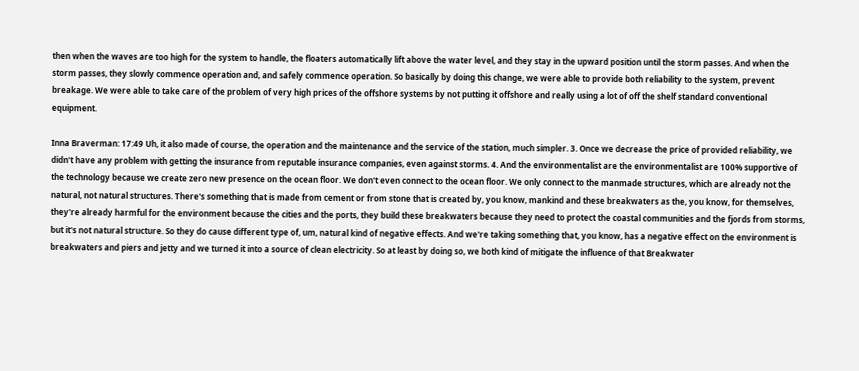then when the waves are too high for the system to handle, the floaters automatically lift above the water level, and they stay in the upward position until the storm passes. And when the storm passes, they slowly commence operation and, and safely commence operation. So basically by doing this change, we were able to provide both reliability to the system, prevent breakage. We were able to take care of the problem of very high prices of the offshore systems by not putting it offshore and really using a lot of off the shelf standard conventional equipment.

Inna Braverman: 17:49 Uh, it also made of course, the operation and the maintenance and the service of the station, much simpler. 3. Once we decrease the price of provided reliability, we didn't have any problem with getting the insurance from reputable insurance companies, even against storms. 4. And the environmentalist are the environmentalist are 100% supportive of the technology because we create zero new presence on the ocean floor. We don't even connect to the ocean floor. We only connect to the manmade structures, which are already not the natural, not natural structures. There's something that is made from cement or from stone that is created by, you know, mankind and these breakwaters as the, you know, for themselves, they're already harmful for the environment because the cities and the ports, they build these breakwaters because they need to protect the coastal communities and the fjords from storms, but it's not natural structure. So they do cause different type of, um, natural kind of negative effects. And we're taking something that, you know, has a negative effect on the environment is breakwaters and piers and jetty and we turned it into a source of clean electricity. So at least by doing so, we both kind of mitigate the influence of that Breakwater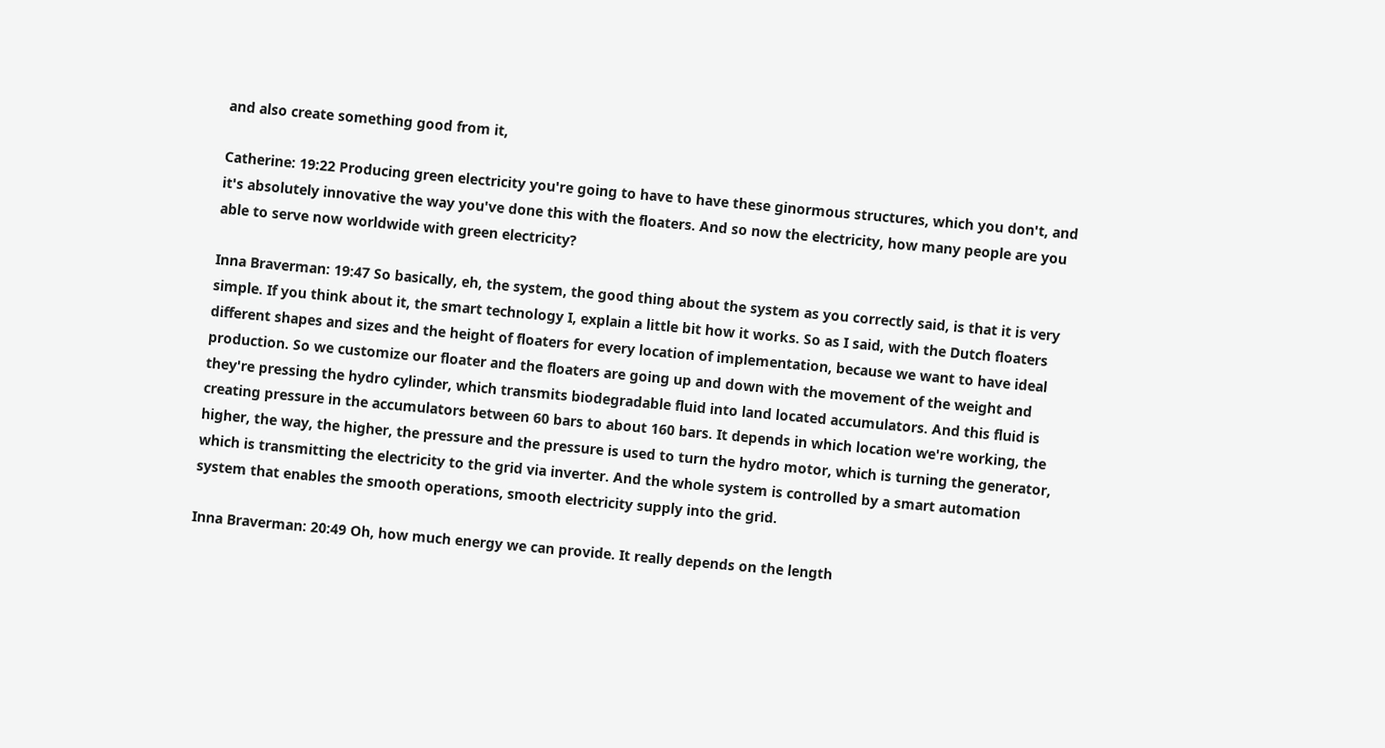and also create something good from it,

Catherine: 19:22 Producing green electricity you're going to have to have these ginormous structures, which you don't, and it's absolutely innovative the way you've done this with the floaters. And so now the electricity, how many people are you able to serve now worldwide with green electricity?

Inna Braverman: 19:47 So basically, eh, the system, the good thing about the system as you correctly said, is that it is very simple. If you think about it, the smart technology I, explain a little bit how it works. So as I said, with the Dutch floaters different shapes and sizes and the height of floaters for every location of implementation, because we want to have ideal production. So we customize our floater and the floaters are going up and down with the movement of the weight and they're pressing the hydro cylinder, which transmits biodegradable fluid into land located accumulators. And this fluid is creating pressure in the accumulators between 60 bars to about 160 bars. It depends in which location we're working, the higher, the way, the higher, the pressure and the pressure is used to turn the hydro motor, which is turning the generator, which is transmitting the electricity to the grid via inverter. And the whole system is controlled by a smart automation system that enables the smooth operations, smooth electricity supply into the grid.

Inna Braverman: 20:49 Oh, how much energy we can provide. It really depends on the length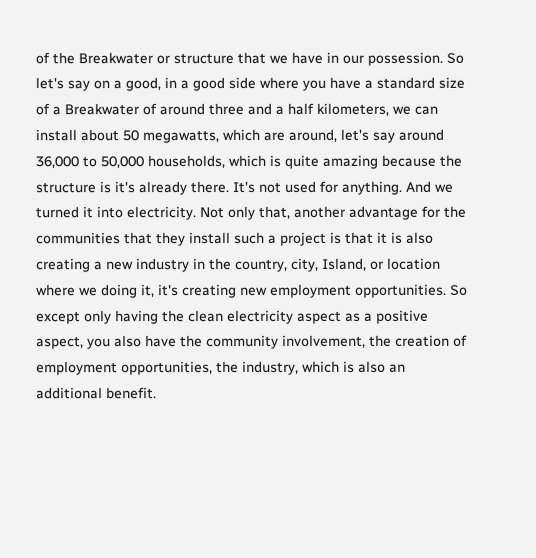of the Breakwater or structure that we have in our possession. So let's say on a good, in a good side where you have a standard size of a Breakwater of around three and a half kilometers, we can install about 50 megawatts, which are around, let's say around 36,000 to 50,000 households, which is quite amazing because the structure is it's already there. It's not used for anything. And we turned it into electricity. Not only that, another advantage for the communities that they install such a project is that it is also creating a new industry in the country, city, Island, or location where we doing it, it's creating new employment opportunities. So except only having the clean electricity aspect as a positive aspect, you also have the community involvement, the creation of employment opportunities, the industry, which is also an additional benefit.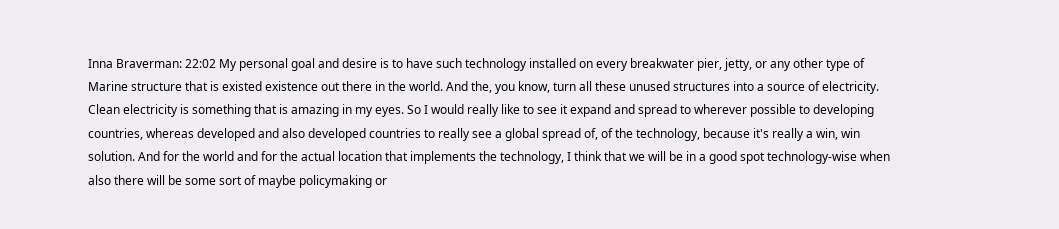Inna Braverman: 22:02 My personal goal and desire is to have such technology installed on every breakwater pier, jetty, or any other type of Marine structure that is existed existence out there in the world. And the, you know, turn all these unused structures into a source of electricity. Clean electricity is something that is amazing in my eyes. So I would really like to see it expand and spread to wherever possible to developing countries, whereas developed and also developed countries to really see a global spread of, of the technology, because it's really a win, win solution. And for the world and for the actual location that implements the technology, I think that we will be in a good spot technology-wise when also there will be some sort of maybe policymaking or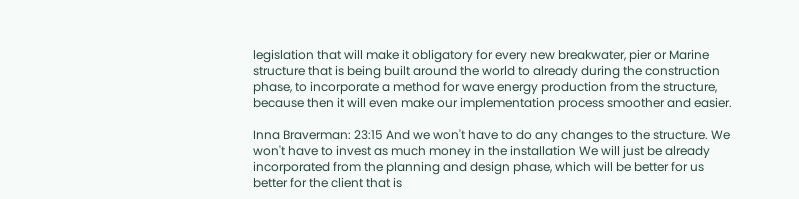legislation that will make it obligatory for every new breakwater, pier or Marine structure that is being built around the world to already during the construction phase, to incorporate a method for wave energy production from the structure, because then it will even make our implementation process smoother and easier.

Inna Braverman: 23:15 And we won't have to do any changes to the structure. We won't have to invest as much money in the installation We will just be already incorporated from the planning and design phase, which will be better for us better for the client that is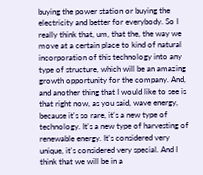buying the power station or buying the electricity and better for everybody. So I really think that, um, that the, the way we move at a certain place to kind of natural incorporation of this technology into any type of structure, which will be an amazing growth opportunity for the company. And, and another thing that I would like to see is that right now, as you said, wave energy, because it's so rare, it's a new type of technology. It's a new type of harvesting of renewable energy. It's considered very unique, it's considered very special. And I think that we will be in a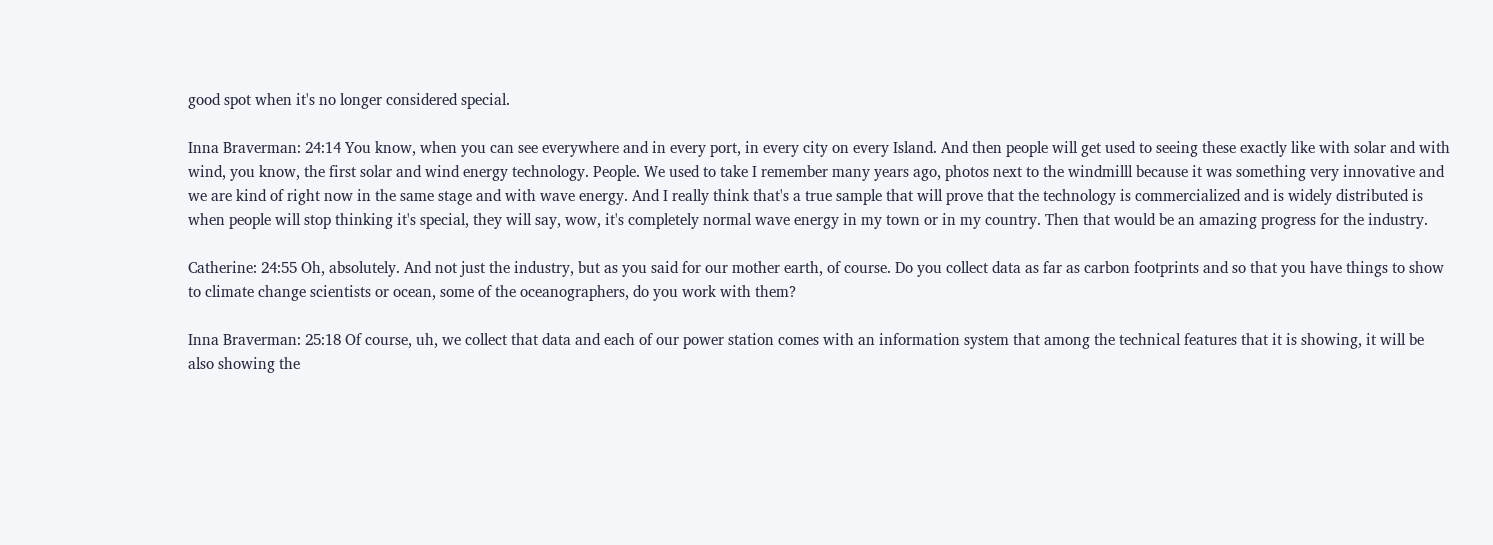good spot when it's no longer considered special.

Inna Braverman: 24:14 You know, when you can see everywhere and in every port, in every city on every Island. And then people will get used to seeing these exactly like with solar and with wind, you know, the first solar and wind energy technology. People. We used to take I remember many years ago, photos next to the windmilll because it was something very innovative and we are kind of right now in the same stage and with wave energy. And I really think that's a true sample that will prove that the technology is commercialized and is widely distributed is when people will stop thinking it's special, they will say, wow, it's completely normal wave energy in my town or in my country. Then that would be an amazing progress for the industry.

Catherine: 24:55 Oh, absolutely. And not just the industry, but as you said for our mother earth, of course. Do you collect data as far as carbon footprints and so that you have things to show to climate change scientists or ocean, some of the oceanographers, do you work with them?

Inna Braverman: 25:18 Of course, uh, we collect that data and each of our power station comes with an information system that among the technical features that it is showing, it will be also showing the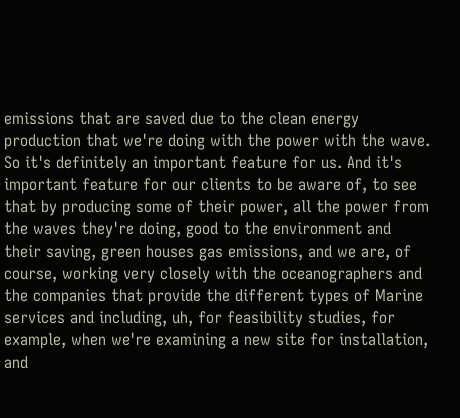emissions that are saved due to the clean energy production that we're doing with the power with the wave. So it's definitely an important feature for us. And it's important feature for our clients to be aware of, to see that by producing some of their power, all the power from the waves they're doing, good to the environment and their saving, green houses gas emissions, and we are, of course, working very closely with the oceanographers and the companies that provide the different types of Marine services and including, uh, for feasibility studies, for example, when we're examining a new site for installation, and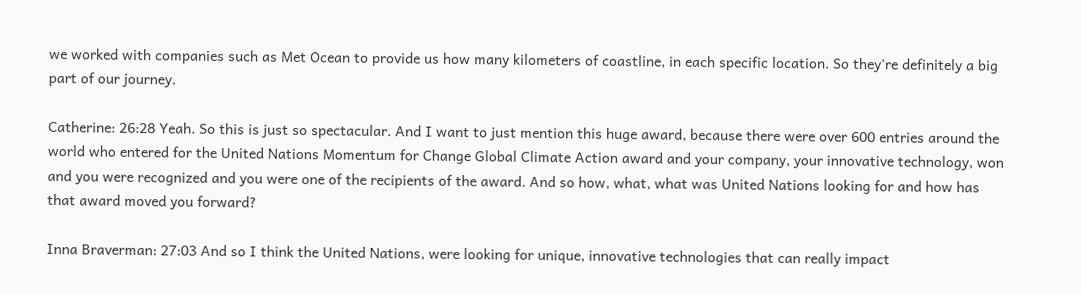we worked with companies such as Met Ocean to provide us how many kilometers of coastline, in each specific location. So they're definitely a big part of our journey.

Catherine: 26:28 Yeah. So this is just so spectacular. And I want to just mention this huge award, because there were over 600 entries around the world who entered for the United Nations Momentum for Change Global Climate Action award and your company, your innovative technology, won and you were recognized and you were one of the recipients of the award. And so how, what, what was United Nations looking for and how has that award moved you forward?

Inna Braverman: 27:03 And so I think the United Nations, were looking for unique, innovative technologies that can really impact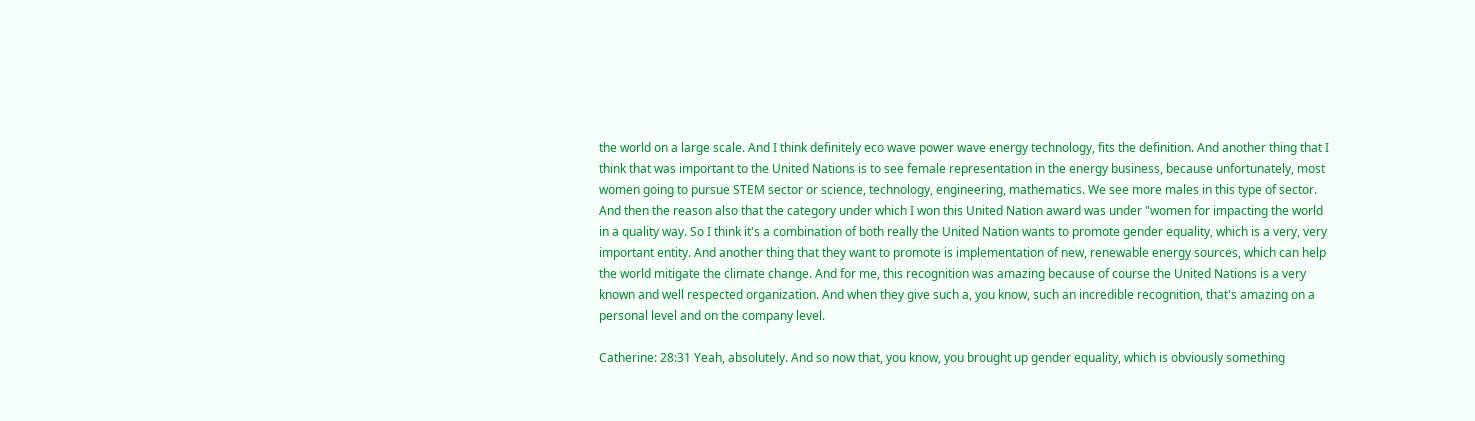the world on a large scale. And I think definitely eco wave power wave energy technology, fits the definition. And another thing that I think that was important to the United Nations is to see female representation in the energy business, because unfortunately, most women going to pursue STEM sector or science, technology, engineering, mathematics. We see more males in this type of sector. And then the reason also that the category under which I won this United Nation award was under "women for impacting the world in a quality way. So I think it's a combination of both really the United Nation wants to promote gender equality, which is a very, very important entity. And another thing that they want to promote is implementation of new, renewable energy sources, which can help the world mitigate the climate change. And for me, this recognition was amazing because of course the United Nations is a very known and well respected organization. And when they give such a, you know, such an incredible recognition, that's amazing on a personal level and on the company level.

Catherine: 28:31 Yeah, absolutely. And so now that, you know, you brought up gender equality, which is obviously something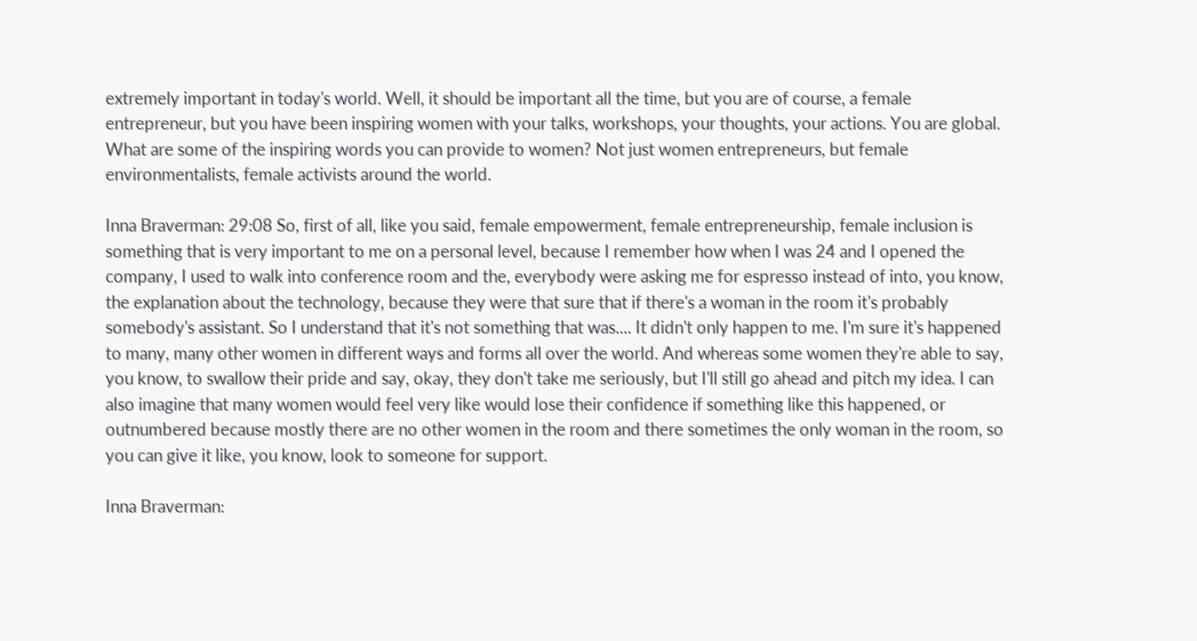extremely important in today's world. Well, it should be important all the time, but you are of course, a female entrepreneur, but you have been inspiring women with your talks, workshops, your thoughts, your actions. You are global. What are some of the inspiring words you can provide to women? Not just women entrepreneurs, but female environmentalists, female activists around the world.

Inna Braverman: 29:08 So, first of all, like you said, female empowerment, female entrepreneurship, female inclusion is something that is very important to me on a personal level, because I remember how when I was 24 and I opened the company, I used to walk into conference room and the, everybody were asking me for espresso instead of into, you know, the explanation about the technology, because they were that sure that if there's a woman in the room it's probably somebody's assistant. So I understand that it's not something that was.... It didn't only happen to me. I'm sure it's happened to many, many other women in different ways and forms all over the world. And whereas some women they're able to say, you know, to swallow their pride and say, okay, they don't take me seriously, but I'll still go ahead and pitch my idea. I can also imagine that many women would feel very like would lose their confidence if something like this happened, or outnumbered because mostly there are no other women in the room and there sometimes the only woman in the room, so you can give it like, you know, look to someone for support.

Inna Braverman: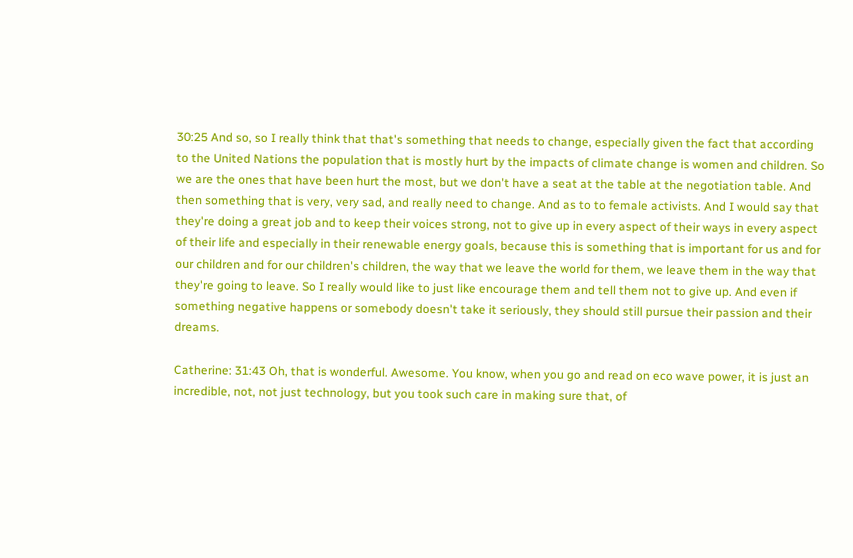30:25 And so, so I really think that that's something that needs to change, especially given the fact that according to the United Nations the population that is mostly hurt by the impacts of climate change is women and children. So we are the ones that have been hurt the most, but we don't have a seat at the table at the negotiation table. And then something that is very, very sad, and really need to change. And as to to female activists. And I would say that they're doing a great job and to keep their voices strong, not to give up in every aspect of their ways in every aspect of their life and especially in their renewable energy goals, because this is something that is important for us and for our children and for our children's children, the way that we leave the world for them, we leave them in the way that they're going to leave. So I really would like to just like encourage them and tell them not to give up. And even if something negative happens or somebody doesn't take it seriously, they should still pursue their passion and their dreams.

Catherine: 31:43 Oh, that is wonderful. Awesome. You know, when you go and read on eco wave power, it is just an incredible, not, not just technology, but you took such care in making sure that, of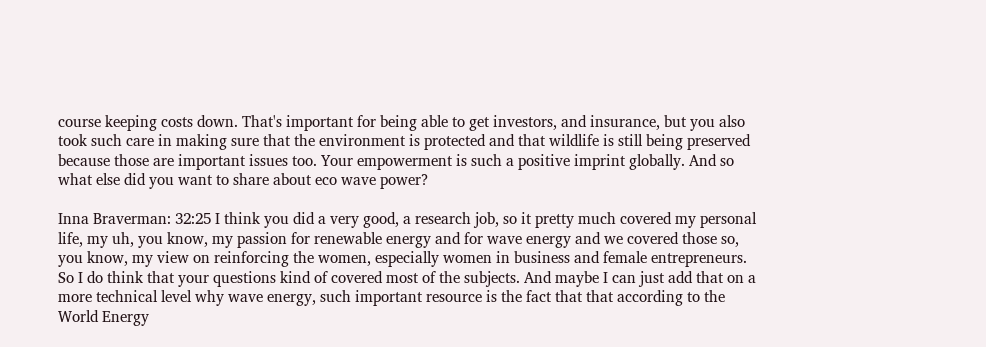course keeping costs down. That's important for being able to get investors, and insurance, but you also took such care in making sure that the environment is protected and that wildlife is still being preserved because those are important issues too. Your empowerment is such a positive imprint globally. And so what else did you want to share about eco wave power?

Inna Braverman: 32:25 I think you did a very good, a research job, so it pretty much covered my personal life, my uh, you know, my passion for renewable energy and for wave energy and we covered those so, you know, my view on reinforcing the women, especially women in business and female entrepreneurs. So I do think that your questions kind of covered most of the subjects. And maybe I can just add that on a more technical level why wave energy, such important resource is the fact that that according to the World Energy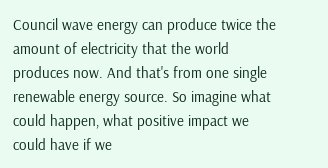Council wave energy can produce twice the amount of electricity that the world produces now. And that's from one single renewable energy source. So imagine what could happen, what positive impact we could have if we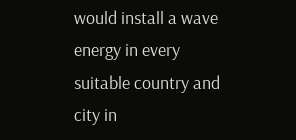would install a wave energy in every suitable country and city in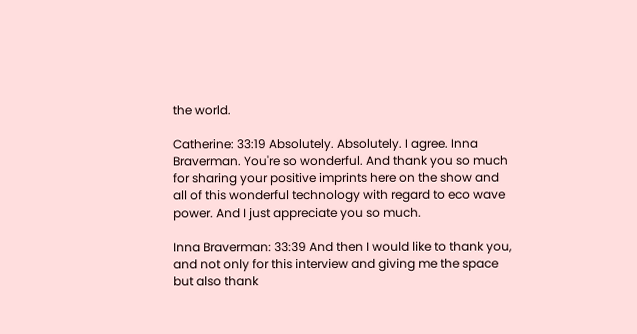the world.

Catherine: 33:19 Absolutely. Absolutely. I agree. Inna Braverman. You're so wonderful. And thank you so much for sharing your positive imprints here on the show and all of this wonderful technology with regard to eco wave power. And I just appreciate you so much.

Inna Braverman: 33:39 And then I would like to thank you, and not only for this interview and giving me the space but also thank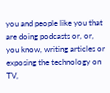you and people like you that are doing podcasts or, or, you know, writing articles or exposing the technology on TV,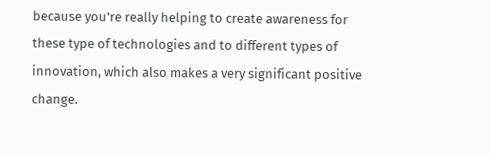because you're really helping to create awareness for these type of technologies and to different types of innovation, which also makes a very significant positive change.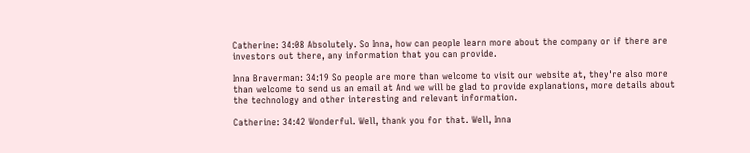Catherine: 34:08 Absolutely. So Inna, how can people learn more about the company or if there are investors out there, any information that you can provide.

Inna Braverman: 34:19 So people are more than welcome to visit our website at, they're also more than welcome to send us an email at And we will be glad to provide explanations, more details about the technology and other interesting and relevant information.

Catherine: 34:42 Wonderful. Well, thank you for that. Well, Inna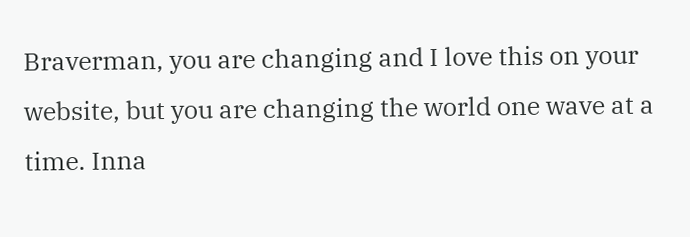Braverman, you are changing and I love this on your website, but you are changing the world one wave at a time. Inna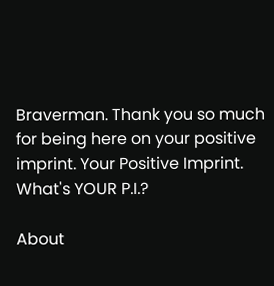Braverman. Thank you so much for being here on your positive imprint. Your Positive Imprint. What's YOUR P.I.?

About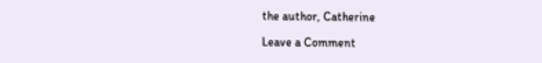the author, Catherine

Leave a Comment